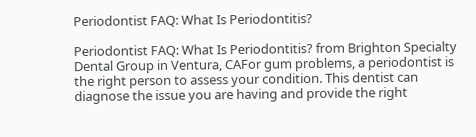Periodontist FAQ: What Is Periodontitis?

Periodontist FAQ: What Is Periodontitis? from Brighton Specialty Dental Group in Ventura, CAFor gum problems, a periodontist is the right person to assess your condition. This dentist can diagnose the issue you are having and provide the right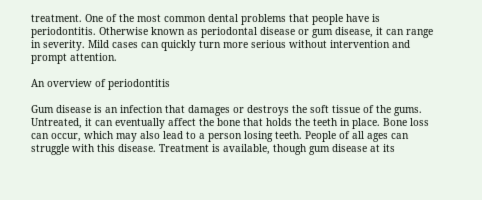treatment. One of the most common dental problems that people have is periodontitis. Otherwise known as periodontal disease or gum disease, it can range in severity. Mild cases can quickly turn more serious without intervention and prompt attention.

An overview of periodontitis

Gum disease is an infection that damages or destroys the soft tissue of the gums. Untreated, it can eventually affect the bone that holds the teeth in place. Bone loss can occur, which may also lead to a person losing teeth. People of all ages can struggle with this disease. Treatment is available, though gum disease at its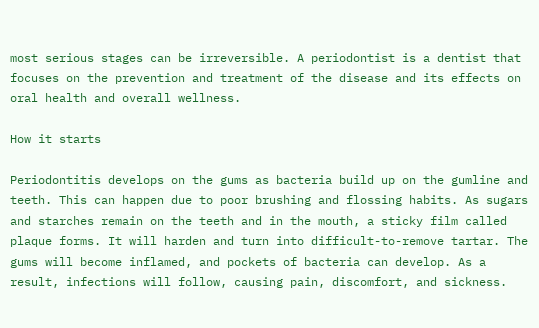most serious stages can be irreversible. A periodontist is a dentist that focuses on the prevention and treatment of the disease and its effects on oral health and overall wellness.

How it starts

Periodontitis develops on the gums as bacteria build up on the gumline and teeth. This can happen due to poor brushing and flossing habits. As sugars and starches remain on the teeth and in the mouth, a sticky film called plaque forms. It will harden and turn into difficult-to-remove tartar. The gums will become inflamed, and pockets of bacteria can develop. As a result, infections will follow, causing pain, discomfort, and sickness.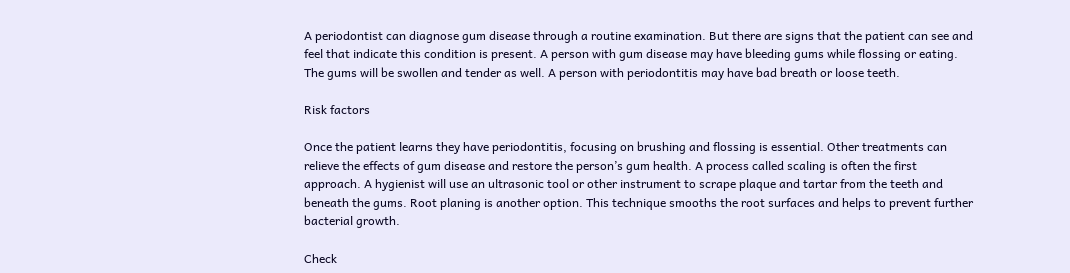A periodontist can diagnose gum disease through a routine examination. But there are signs that the patient can see and feel that indicate this condition is present. A person with gum disease may have bleeding gums while flossing or eating. The gums will be swollen and tender as well. A person with periodontitis may have bad breath or loose teeth.

Risk factors

Once the patient learns they have periodontitis, focusing on brushing and flossing is essential. Other treatments can relieve the effects of gum disease and restore the person’s gum health. A process called scaling is often the first approach. A hygienist will use an ultrasonic tool or other instrument to scrape plaque and tartar from the teeth and beneath the gums. Root planing is another option. This technique smooths the root surfaces and helps to prevent further bacterial growth.

Check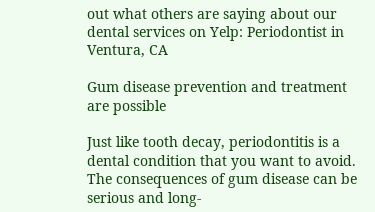out what others are saying about our dental services on Yelp: Periodontist in Ventura, CA

Gum disease prevention and treatment are possible

Just like tooth decay, periodontitis is a dental condition that you want to avoid. The consequences of gum disease can be serious and long-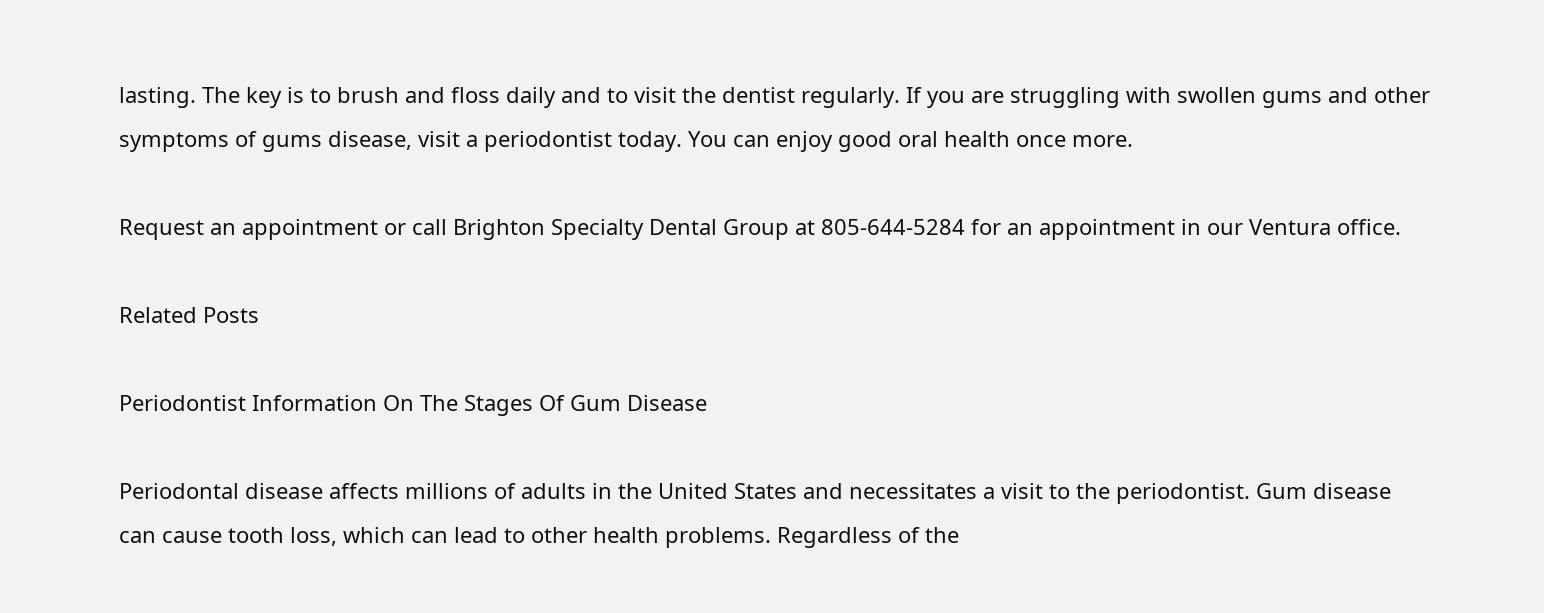lasting. The key is to brush and floss daily and to visit the dentist regularly. If you are struggling with swollen gums and other symptoms of gums disease, visit a periodontist today. You can enjoy good oral health once more.

Request an appointment or call Brighton Specialty Dental Group at 805-644-5284 for an appointment in our Ventura office.

Related Posts

Periodontist Information On The Stages Of Gum Disease

Periodontal disease affects millions of adults in the United States and necessitates a visit to the periodontist. Gum disease can cause tooth loss, which can lead to other health problems. Regardless of the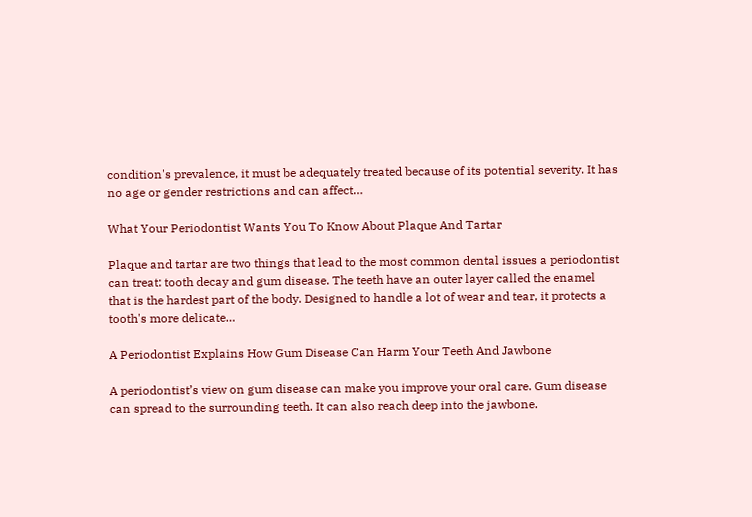condition's prevalence, it must be adequately treated because of its potential severity. It has no age or gender restrictions and can affect…

What Your Periodontist Wants You To Know About Plaque And Tartar

Plaque and tartar are two things that lead to the most common dental issues a periodontist can treat: tooth decay and gum disease. The teeth have an outer layer called the enamel that is the hardest part of the body. Designed to handle a lot of wear and tear, it protects a tooth's more delicate…

A Periodontist Explains How Gum Disease Can Harm Your Teeth And Jawbone

A periodontist’s view on gum disease can make you improve your oral care. Gum disease can spread to the surrounding teeth. It can also reach deep into the jawbone.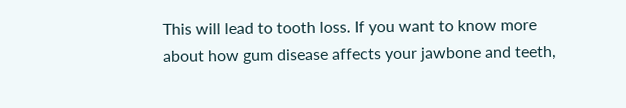This will lead to tooth loss. If you want to know more about how gum disease affects your jawbone and teeth,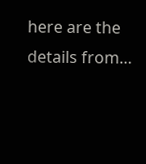here are the details from…